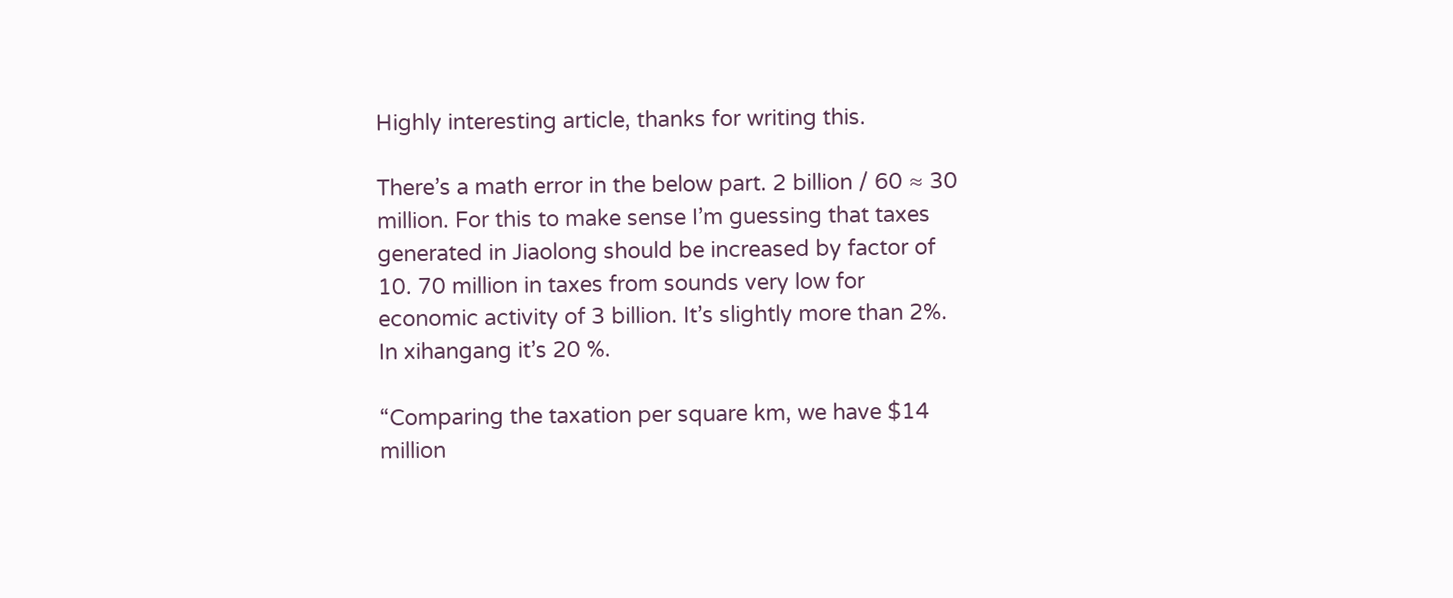Highly interesting article, thanks for writing this.

There’s a math error in the below part. 2 billion / 60 ≈ 30 million. For this to make sense I’m guessing that taxes generated in Jiaolong should be increased by factor of 10. 70 million in taxes from sounds very low for economic activity of 3 billion. It’s slightly more than 2%. In xihangang it’s 20 %.

“Comparing the taxation per square km, we have $14 million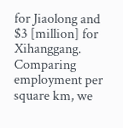for Jiaolong and $3 [million] for Xihanggang. Comparing employment per square km, we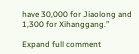have 30,000 for Jiaolong and 1,300 for Xihanggang.”

Expand full comment